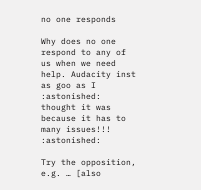no one responds

Why does no one respond to any of us when we need help. Audacity inst as goo as I :astonished: thought it was because it has to many issues!!! :astonished:

Try the opposition, e.g. … [also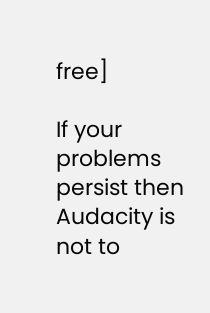free]

If your problems persist then Audacity is not to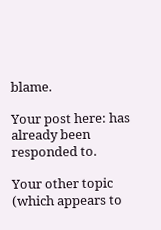blame.

Your post here: has already been responded to.

Your other topic (which appears to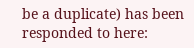be a duplicate) has been responded to here: